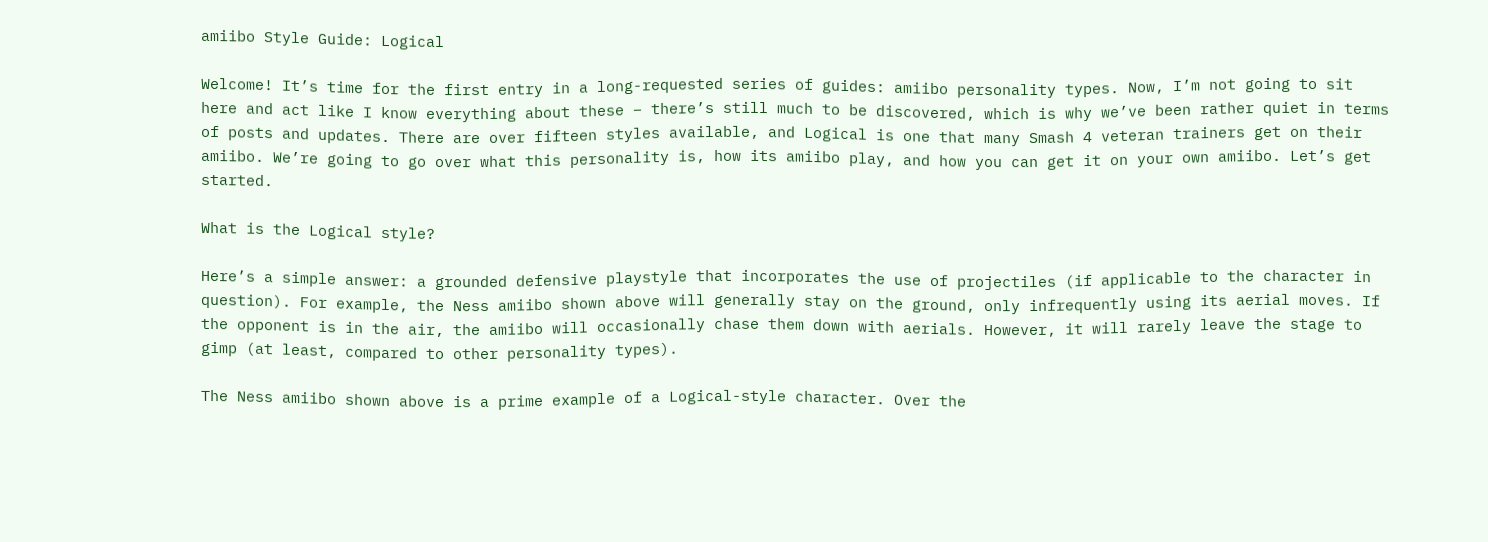amiibo Style Guide: Logical

Welcome! It’s time for the first entry in a long-requested series of guides: amiibo personality types. Now, I’m not going to sit here and act like I know everything about these – there’s still much to be discovered, which is why we’ve been rather quiet in terms of posts and updates. There are over fifteen styles available, and Logical is one that many Smash 4 veteran trainers get on their amiibo. We’re going to go over what this personality is, how its amiibo play, and how you can get it on your own amiibo. Let’s get started.

What is the Logical style?

Here’s a simple answer: a grounded defensive playstyle that incorporates the use of projectiles (if applicable to the character in question). For example, the Ness amiibo shown above will generally stay on the ground, only infrequently using its aerial moves. If the opponent is in the air, the amiibo will occasionally chase them down with aerials. However, it will rarely leave the stage to gimp (at least, compared to other personality types).

The Ness amiibo shown above is a prime example of a Logical-style character. Over the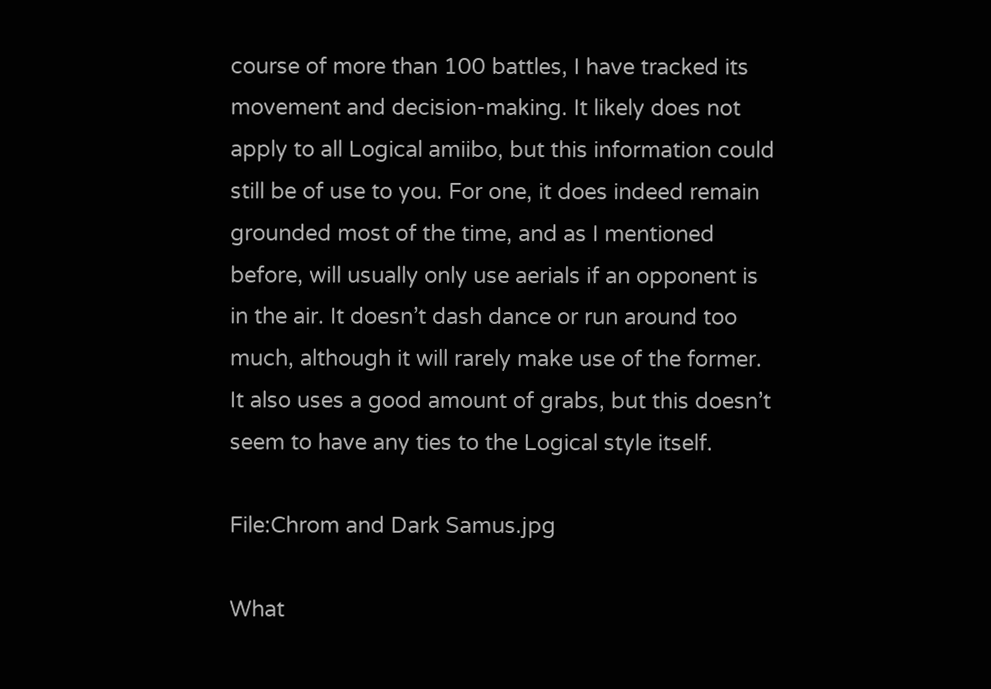course of more than 100 battles, I have tracked its movement and decision-making. It likely does not apply to all Logical amiibo, but this information could still be of use to you. For one, it does indeed remain grounded most of the time, and as I mentioned before, will usually only use aerials if an opponent is in the air. It doesn’t dash dance or run around too much, although it will rarely make use of the former. It also uses a good amount of grabs, but this doesn’t seem to have any ties to the Logical style itself.

File:Chrom and Dark Samus.jpg

What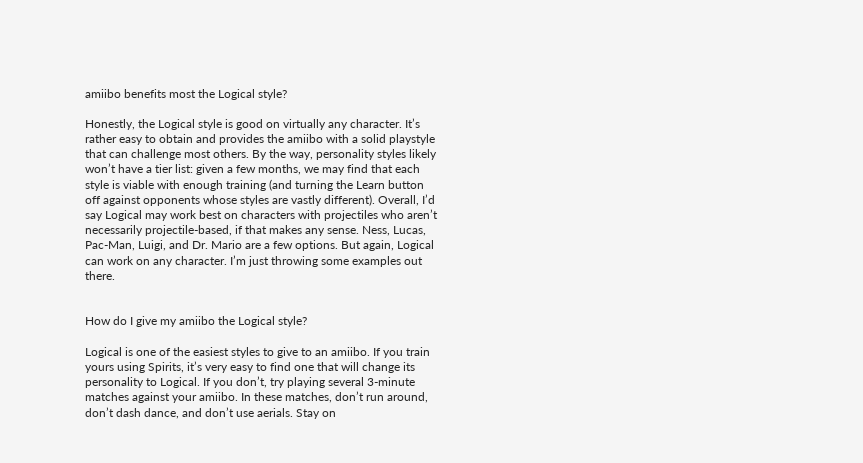amiibo benefits most the Logical style?

Honestly, the Logical style is good on virtually any character. It’s rather easy to obtain and provides the amiibo with a solid playstyle that can challenge most others. By the way, personality styles likely won’t have a tier list: given a few months, we may find that each style is viable with enough training (and turning the Learn button off against opponents whose styles are vastly different). Overall, I’d say Logical may work best on characters with projectiles who aren’t necessarily projectile-based, if that makes any sense. Ness, Lucas, Pac-Man, Luigi, and Dr. Mario are a few options. But again, Logical can work on any character. I’m just throwing some examples out there.


How do I give my amiibo the Logical style?

Logical is one of the easiest styles to give to an amiibo. If you train yours using Spirits, it’s very easy to find one that will change its personality to Logical. If you don’t, try playing several 3-minute matches against your amiibo. In these matches, don’t run around, don’t dash dance, and don’t use aerials. Stay on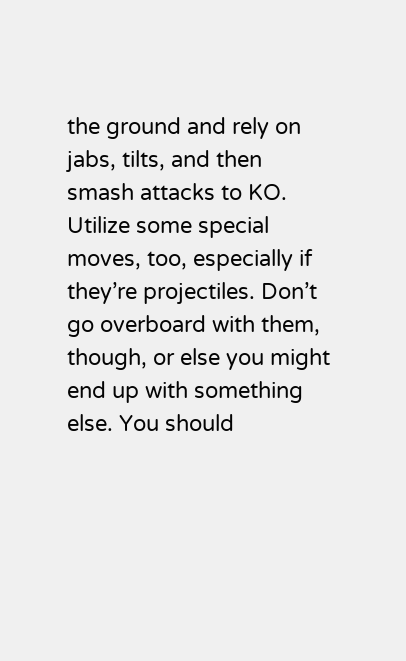the ground and rely on jabs, tilts, and then smash attacks to KO. Utilize some special moves, too, especially if they’re projectiles. Don’t go overboard with them, though, or else you might end up with something else. You should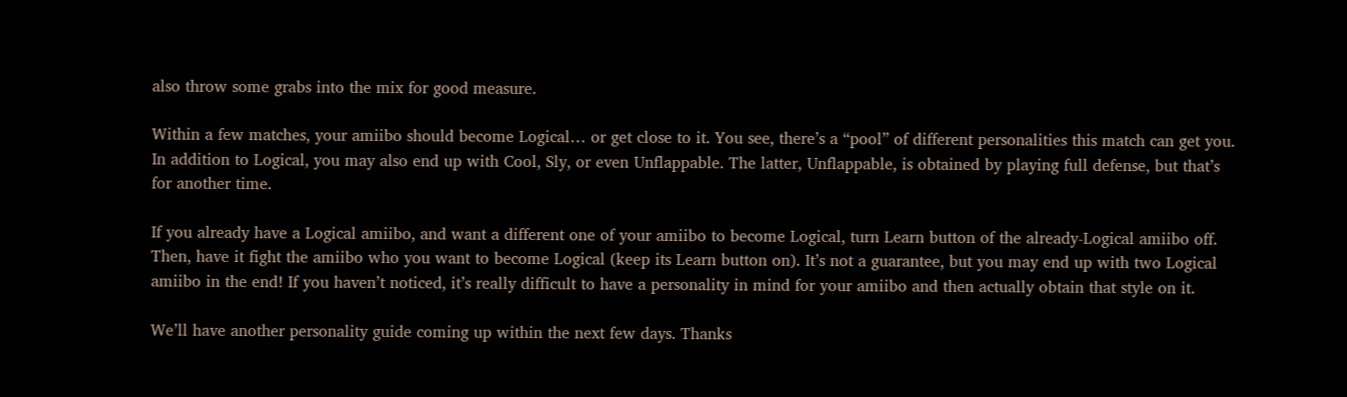also throw some grabs into the mix for good measure.

Within a few matches, your amiibo should become Logical… or get close to it. You see, there’s a “pool” of different personalities this match can get you. In addition to Logical, you may also end up with Cool, Sly, or even Unflappable. The latter, Unflappable, is obtained by playing full defense, but that’s for another time.

If you already have a Logical amiibo, and want a different one of your amiibo to become Logical, turn Learn button of the already-Logical amiibo off. Then, have it fight the amiibo who you want to become Logical (keep its Learn button on). It’s not a guarantee, but you may end up with two Logical amiibo in the end! If you haven’t noticed, it’s really difficult to have a personality in mind for your amiibo and then actually obtain that style on it.

We’ll have another personality guide coming up within the next few days. Thanks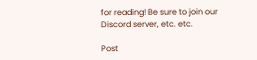for reading! Be sure to join our Discord server, etc. etc.

Post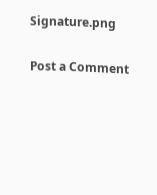Signature.png


Post a Comment